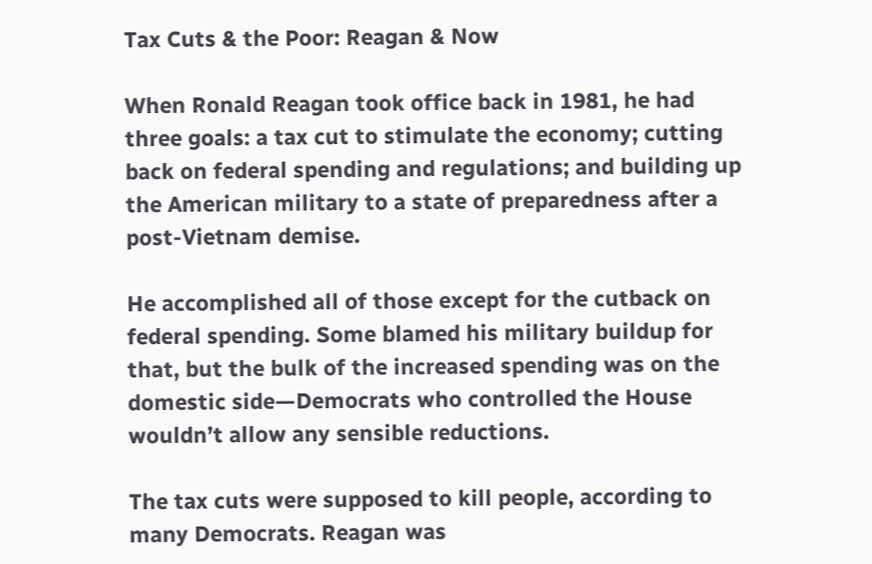Tax Cuts & the Poor: Reagan & Now

When Ronald Reagan took office back in 1981, he had three goals: a tax cut to stimulate the economy; cutting back on federal spending and regulations; and building up the American military to a state of preparedness after a post-Vietnam demise.

He accomplished all of those except for the cutback on federal spending. Some blamed his military buildup for that, but the bulk of the increased spending was on the domestic side—Democrats who controlled the House wouldn’t allow any sensible reductions.

The tax cuts were supposed to kill people, according to many Democrats. Reagan was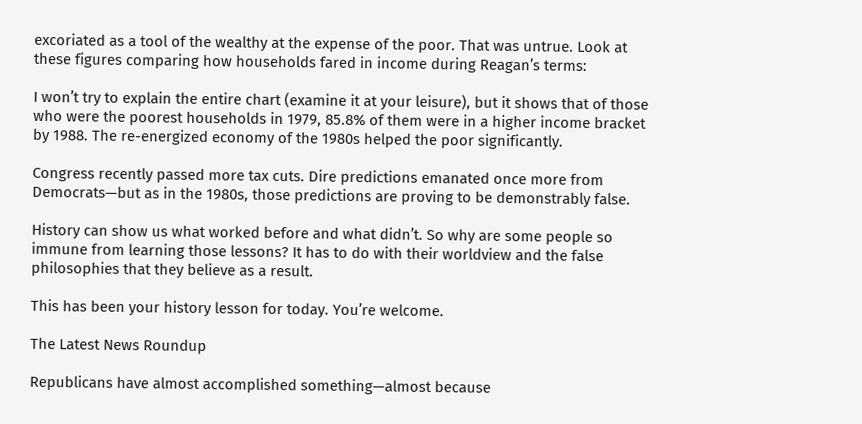excoriated as a tool of the wealthy at the expense of the poor. That was untrue. Look at these figures comparing how households fared in income during Reagan’s terms:

I won’t try to explain the entire chart (examine it at your leisure), but it shows that of those who were the poorest households in 1979, 85.8% of them were in a higher income bracket by 1988. The re-energized economy of the 1980s helped the poor significantly.

Congress recently passed more tax cuts. Dire predictions emanated once more from Democrats—but as in the 1980s, those predictions are proving to be demonstrably false.

History can show us what worked before and what didn’t. So why are some people so immune from learning those lessons? It has to do with their worldview and the false philosophies that they believe as a result.

This has been your history lesson for today. You’re welcome.

The Latest News Roundup

Republicans have almost accomplished something—almost because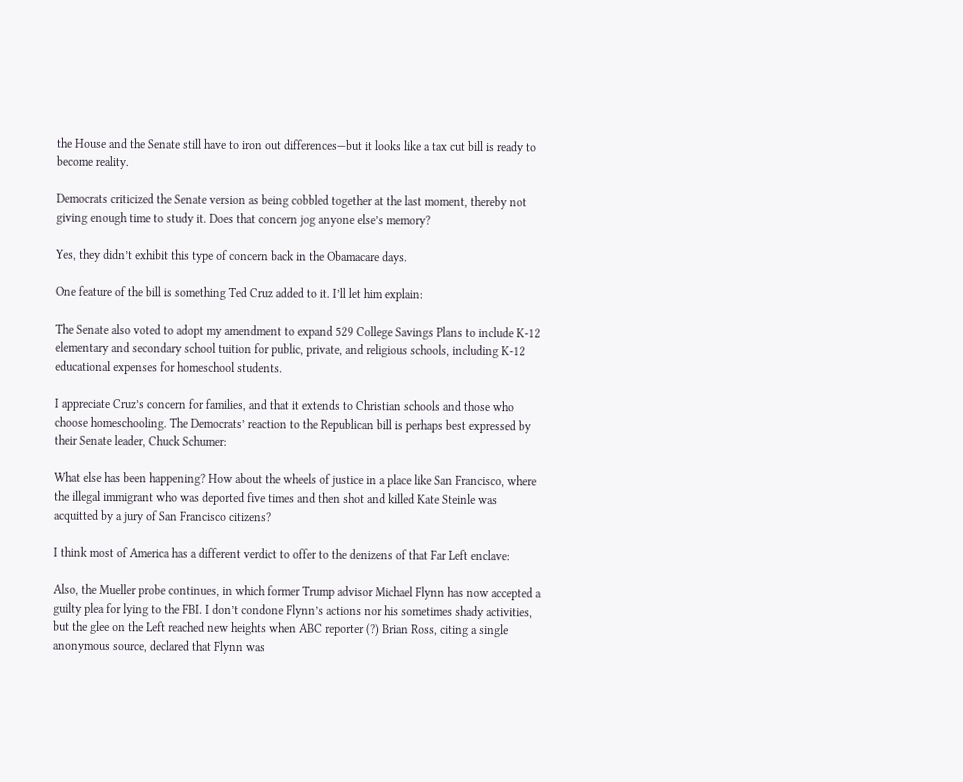the House and the Senate still have to iron out differences—but it looks like a tax cut bill is ready to become reality.

Democrats criticized the Senate version as being cobbled together at the last moment, thereby not giving enough time to study it. Does that concern jog anyone else’s memory?

Yes, they didn’t exhibit this type of concern back in the Obamacare days.

One feature of the bill is something Ted Cruz added to it. I’ll let him explain:

The Senate also voted to adopt my amendment to expand 529 College Savings Plans to include K-12 elementary and secondary school tuition for public, private, and religious schools, including K-12 educational expenses for homeschool students.

I appreciate Cruz’s concern for families, and that it extends to Christian schools and those who choose homeschooling. The Democrats’ reaction to the Republican bill is perhaps best expressed by their Senate leader, Chuck Schumer:

What else has been happening? How about the wheels of justice in a place like San Francisco, where the illegal immigrant who was deported five times and then shot and killed Kate Steinle was acquitted by a jury of San Francisco citizens?

I think most of America has a different verdict to offer to the denizens of that Far Left enclave:

Also, the Mueller probe continues, in which former Trump advisor Michael Flynn has now accepted a guilty plea for lying to the FBI. I don’t condone Flynn’s actions nor his sometimes shady activities, but the glee on the Left reached new heights when ABC reporter (?) Brian Ross, citing a single anonymous source, declared that Flynn was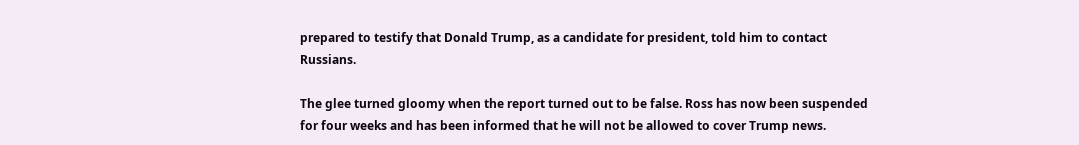prepared to testify that Donald Trump, as a candidate for president, told him to contact Russians.

The glee turned gloomy when the report turned out to be false. Ross has now been suspended for four weeks and has been informed that he will not be allowed to cover Trump news.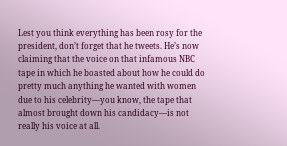Lest you think everything has been rosy for the president, don’t forget that he tweets. He’s now claiming that the voice on that infamous NBC tape in which he boasted about how he could do pretty much anything he wanted with women due to his celebrity—you know, the tape that almost brought down his candidacy—is not really his voice at all.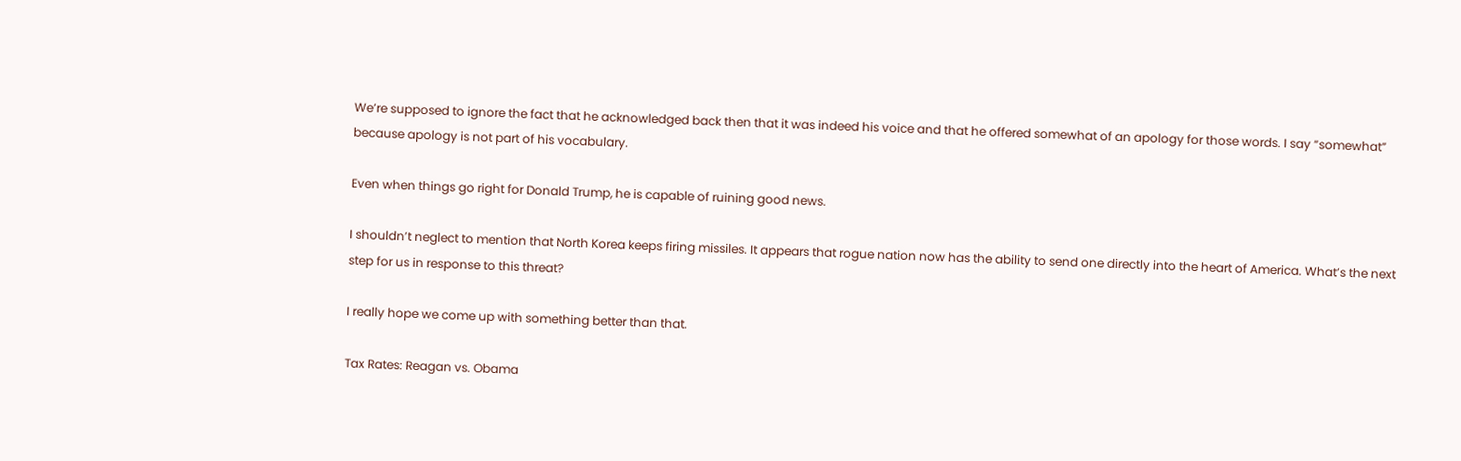We’re supposed to ignore the fact that he acknowledged back then that it was indeed his voice and that he offered somewhat of an apology for those words. I say “somewhat” because apology is not part of his vocabulary.

Even when things go right for Donald Trump, he is capable of ruining good news.

I shouldn’t neglect to mention that North Korea keeps firing missiles. It appears that rogue nation now has the ability to send one directly into the heart of America. What’s the next step for us in response to this threat?

I really hope we come up with something better than that.

Tax Rates: Reagan vs. Obama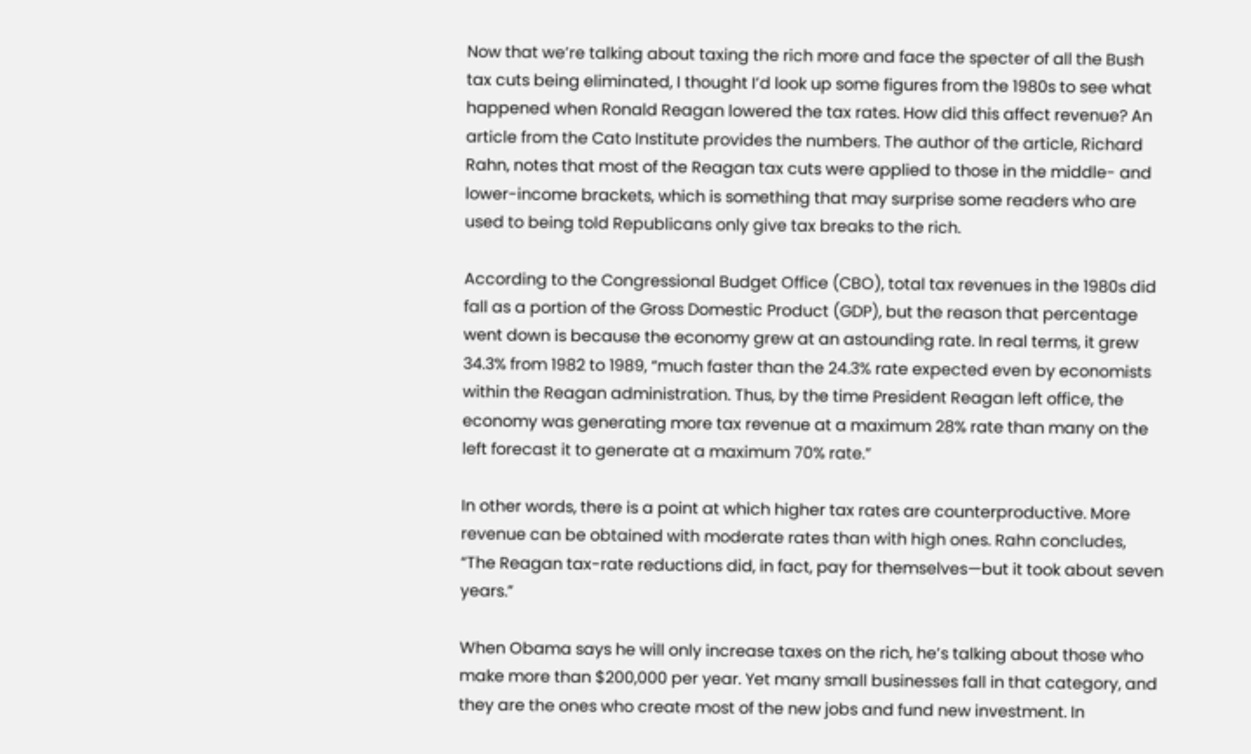Now that we’re talking about taxing the rich more and face the specter of all the Bush tax cuts being eliminated, I thought I’d look up some figures from the 1980s to see what happened when Ronald Reagan lowered the tax rates. How did this affect revenue? An article from the Cato Institute provides the numbers. The author of the article, Richard Rahn, notes that most of the Reagan tax cuts were applied to those in the middle- and lower-income brackets, which is something that may surprise some readers who are used to being told Republicans only give tax breaks to the rich.

According to the Congressional Budget Office (CBO), total tax revenues in the 1980s did fall as a portion of the Gross Domestic Product (GDP), but the reason that percentage went down is because the economy grew at an astounding rate. In real terms, it grew 34.3% from 1982 to 1989, “much faster than the 24.3% rate expected even by economists within the Reagan administration. Thus, by the time President Reagan left office, the economy was generating more tax revenue at a maximum 28% rate than many on the left forecast it to generate at a maximum 70% rate.”

In other words, there is a point at which higher tax rates are counterproductive. More revenue can be obtained with moderate rates than with high ones. Rahn concludes, “The Reagan tax-rate reductions did, in fact, pay for themselves—but it took about seven years.”

When Obama says he will only increase taxes on the rich, he’s talking about those who make more than $200,000 per year. Yet many small businesses fall in that category, and they are the ones who create most of the new jobs and fund new investment. In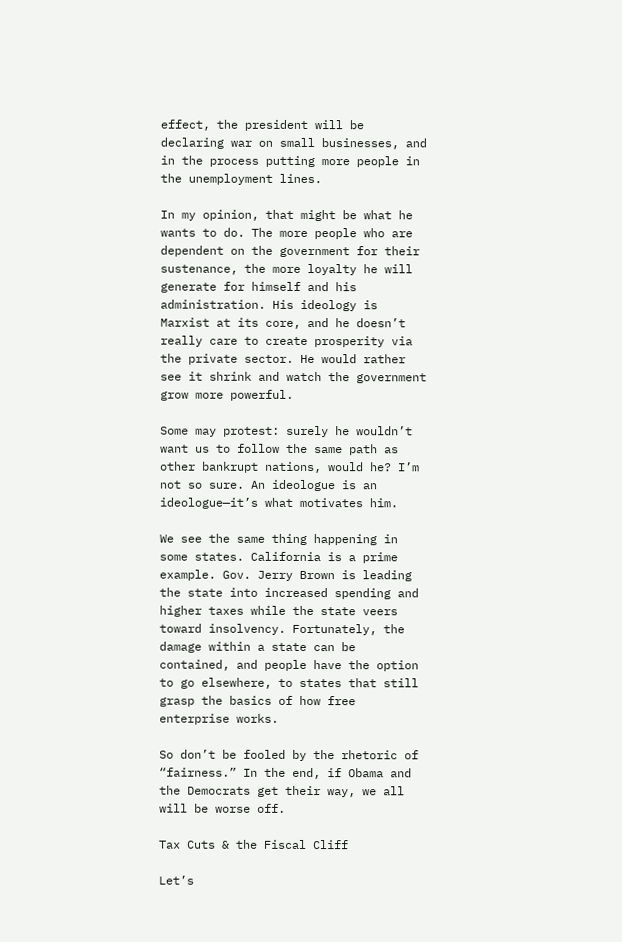effect, the president will be declaring war on small businesses, and in the process putting more people in the unemployment lines.

In my opinion, that might be what he wants to do. The more people who are dependent on the government for their sustenance, the more loyalty he will generate for himself and his administration. His ideology is Marxist at its core, and he doesn’t really care to create prosperity via the private sector. He would rather see it shrink and watch the government grow more powerful.

Some may protest: surely he wouldn’t want us to follow the same path as other bankrupt nations, would he? I’m not so sure. An ideologue is an ideologue—it’s what motivates him.

We see the same thing happening in some states. California is a prime example. Gov. Jerry Brown is leading the state into increased spending and higher taxes while the state veers toward insolvency. Fortunately, the damage within a state can be contained, and people have the option to go elsewhere, to states that still grasp the basics of how free enterprise works.

So don’t be fooled by the rhetoric of “fairness.” In the end, if Obama and the Democrats get their way, we all will be worse off.

Tax Cuts & the Fiscal Cliff

Let’s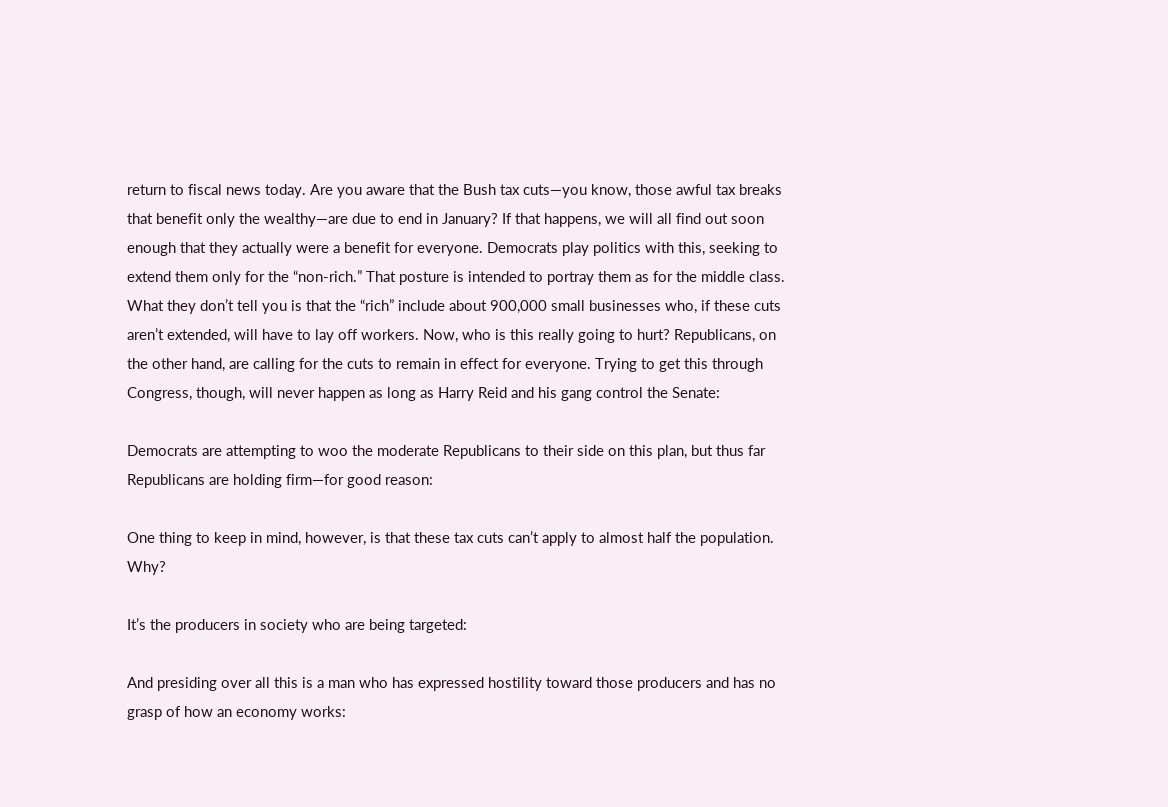return to fiscal news today. Are you aware that the Bush tax cuts—you know, those awful tax breaks that benefit only the wealthy—are due to end in January? If that happens, we will all find out soon enough that they actually were a benefit for everyone. Democrats play politics with this, seeking to extend them only for the “non-rich.” That posture is intended to portray them as for the middle class. What they don’t tell you is that the “rich” include about 900,000 small businesses who, if these cuts aren’t extended, will have to lay off workers. Now, who is this really going to hurt? Republicans, on the other hand, are calling for the cuts to remain in effect for everyone. Trying to get this through Congress, though, will never happen as long as Harry Reid and his gang control the Senate:

Democrats are attempting to woo the moderate Republicans to their side on this plan, but thus far Republicans are holding firm—for good reason:

One thing to keep in mind, however, is that these tax cuts can’t apply to almost half the population. Why?

It’s the producers in society who are being targeted:

And presiding over all this is a man who has expressed hostility toward those producers and has no grasp of how an economy works: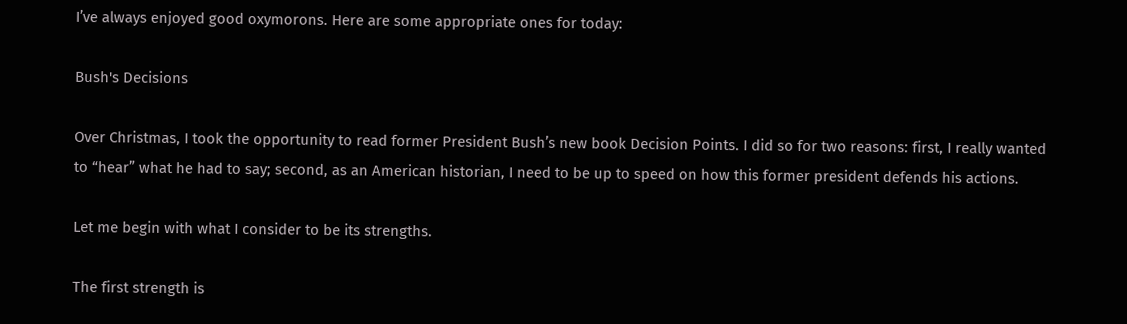I’ve always enjoyed good oxymorons. Here are some appropriate ones for today:

Bush's Decisions

Over Christmas, I took the opportunity to read former President Bush’s new book Decision Points. I did so for two reasons: first, I really wanted to “hear” what he had to say; second, as an American historian, I need to be up to speed on how this former president defends his actions.

Let me begin with what I consider to be its strengths.

The first strength is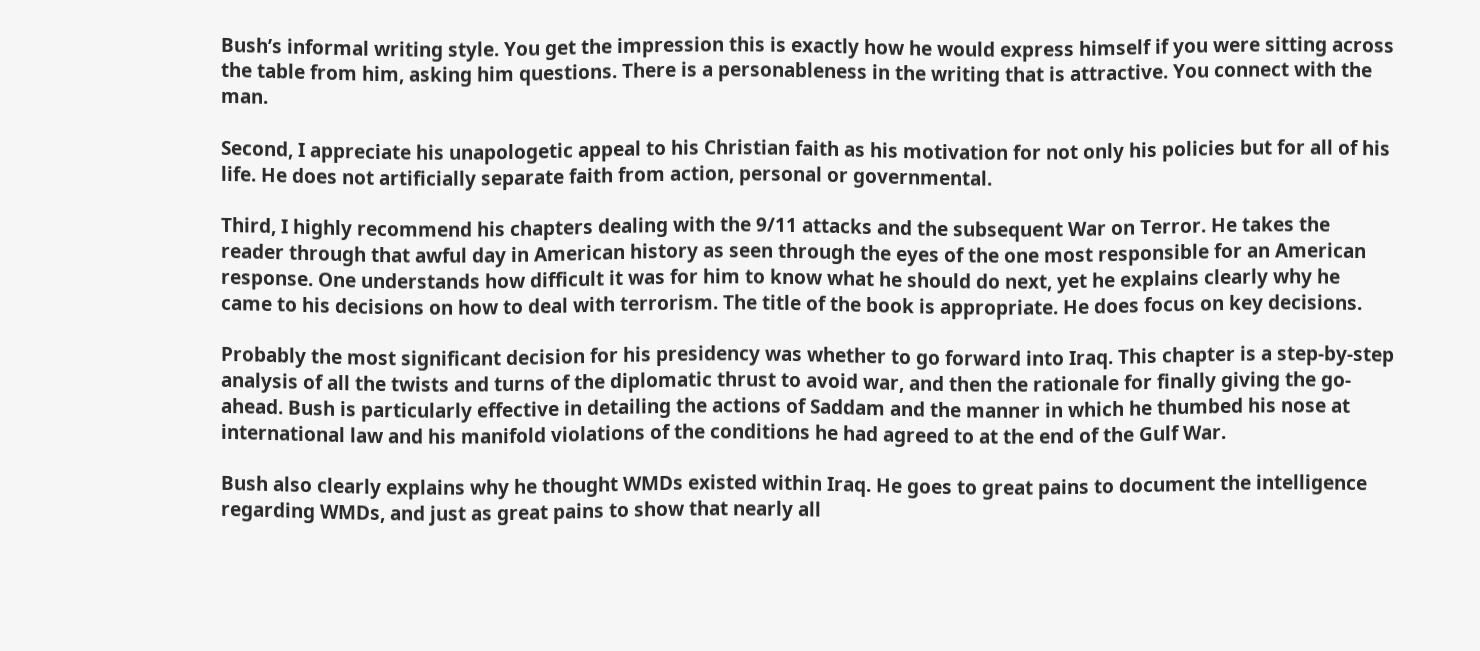Bush’s informal writing style. You get the impression this is exactly how he would express himself if you were sitting across the table from him, asking him questions. There is a personableness in the writing that is attractive. You connect with the man.

Second, I appreciate his unapologetic appeal to his Christian faith as his motivation for not only his policies but for all of his life. He does not artificially separate faith from action, personal or governmental.

Third, I highly recommend his chapters dealing with the 9/11 attacks and the subsequent War on Terror. He takes the reader through that awful day in American history as seen through the eyes of the one most responsible for an American response. One understands how difficult it was for him to know what he should do next, yet he explains clearly why he came to his decisions on how to deal with terrorism. The title of the book is appropriate. He does focus on key decisions.

Probably the most significant decision for his presidency was whether to go forward into Iraq. This chapter is a step-by-step analysis of all the twists and turns of the diplomatic thrust to avoid war, and then the rationale for finally giving the go-ahead. Bush is particularly effective in detailing the actions of Saddam and the manner in which he thumbed his nose at international law and his manifold violations of the conditions he had agreed to at the end of the Gulf War.

Bush also clearly explains why he thought WMDs existed within Iraq. He goes to great pains to document the intelligence regarding WMDs, and just as great pains to show that nearly all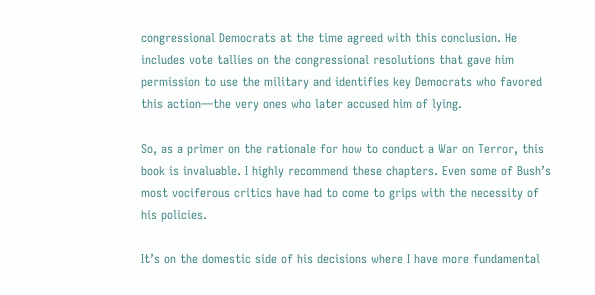congressional Democrats at the time agreed with this conclusion. He includes vote tallies on the congressional resolutions that gave him permission to use the military and identifies key Democrats who favored this action—the very ones who later accused him of lying.

So, as a primer on the rationale for how to conduct a War on Terror, this book is invaluable. I highly recommend these chapters. Even some of Bush’s most vociferous critics have had to come to grips with the necessity of his policies.

It’s on the domestic side of his decisions where I have more fundamental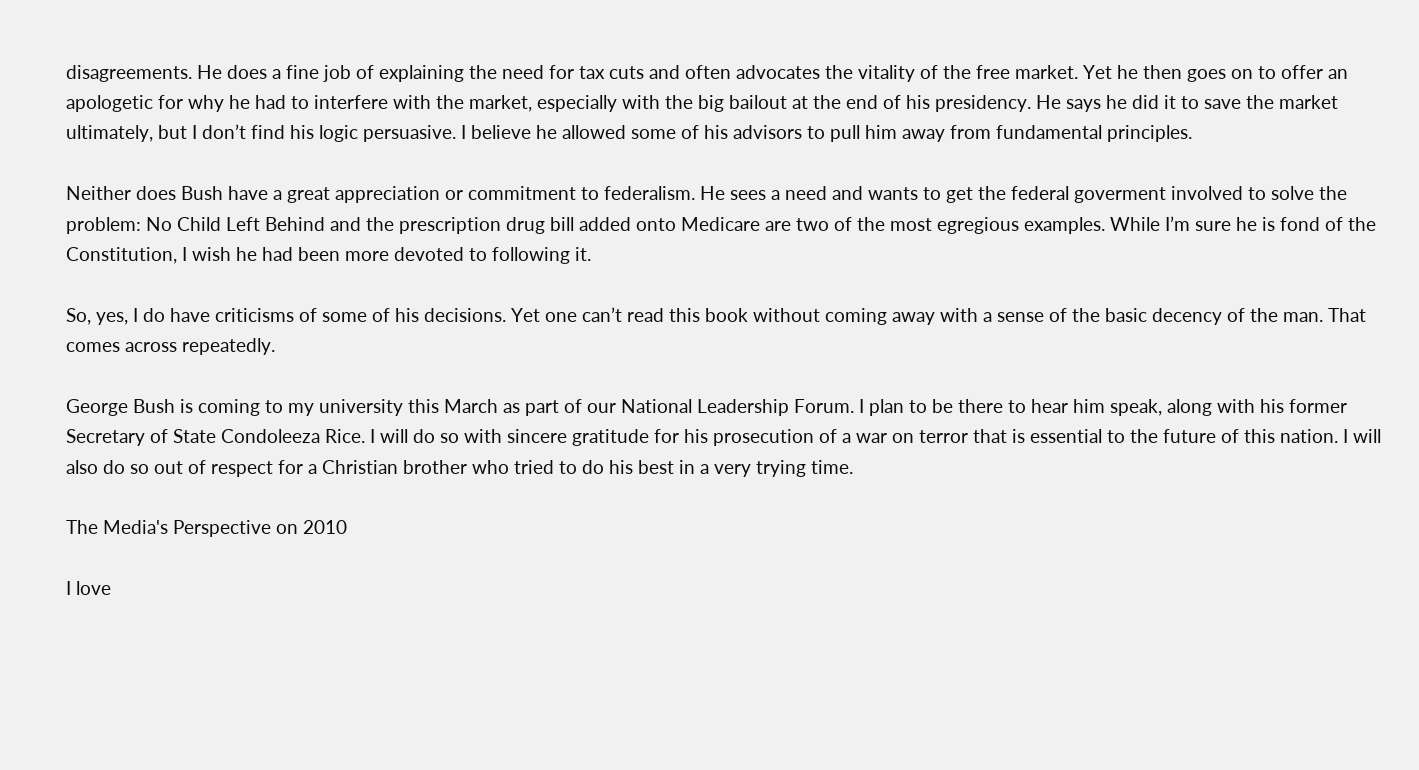disagreements. He does a fine job of explaining the need for tax cuts and often advocates the vitality of the free market. Yet he then goes on to offer an apologetic for why he had to interfere with the market, especially with the big bailout at the end of his presidency. He says he did it to save the market ultimately, but I don’t find his logic persuasive. I believe he allowed some of his advisors to pull him away from fundamental principles.

Neither does Bush have a great appreciation or commitment to federalism. He sees a need and wants to get the federal goverment involved to solve the problem: No Child Left Behind and the prescription drug bill added onto Medicare are two of the most egregious examples. While I’m sure he is fond of the Constitution, I wish he had been more devoted to following it.

So, yes, I do have criticisms of some of his decisions. Yet one can’t read this book without coming away with a sense of the basic decency of the man. That comes across repeatedly.

George Bush is coming to my university this March as part of our National Leadership Forum. I plan to be there to hear him speak, along with his former Secretary of State Condoleeza Rice. I will do so with sincere gratitude for his prosecution of a war on terror that is essential to the future of this nation. I will also do so out of respect for a Christian brother who tried to do his best in a very trying time.

The Media's Perspective on 2010

I love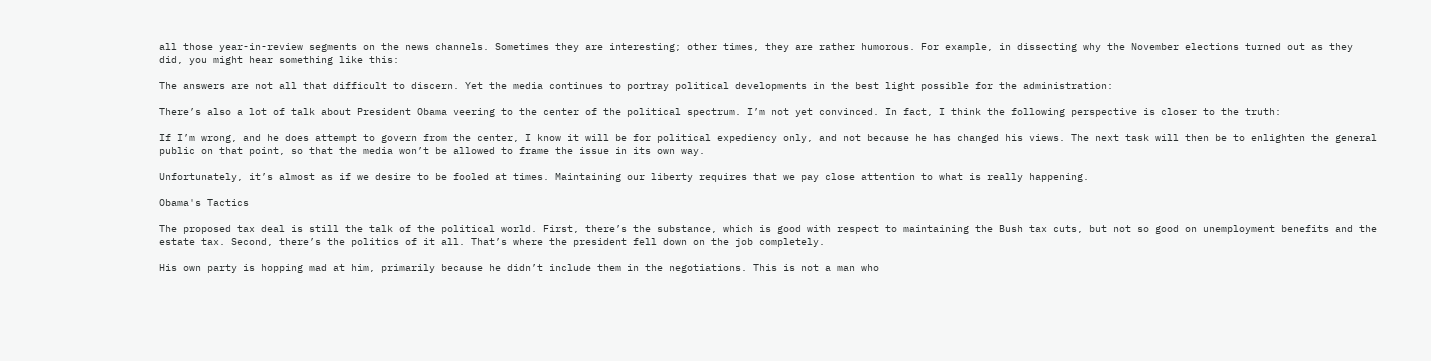all those year-in-review segments on the news channels. Sometimes they are interesting; other times, they are rather humorous. For example, in dissecting why the November elections turned out as they did, you might hear something like this:

The answers are not all that difficult to discern. Yet the media continues to portray political developments in the best light possible for the administration:

There’s also a lot of talk about President Obama veering to the center of the political spectrum. I’m not yet convinced. In fact, I think the following perspective is closer to the truth:

If I’m wrong, and he does attempt to govern from the center, I know it will be for political expediency only, and not because he has changed his views. The next task will then be to enlighten the general public on that point, so that the media won’t be allowed to frame the issue in its own way.

Unfortunately, it’s almost as if we desire to be fooled at times. Maintaining our liberty requires that we pay close attention to what is really happening.

Obama's Tactics

The proposed tax deal is still the talk of the political world. First, there’s the substance, which is good with respect to maintaining the Bush tax cuts, but not so good on unemployment benefits and the estate tax. Second, there’s the politics of it all. That’s where the president fell down on the job completely.

His own party is hopping mad at him, primarily because he didn’t include them in the negotiations. This is not a man who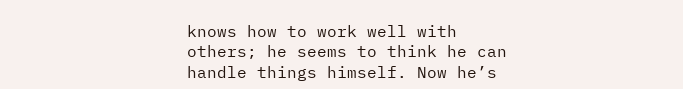knows how to work well with others; he seems to think he can handle things himself. Now he’s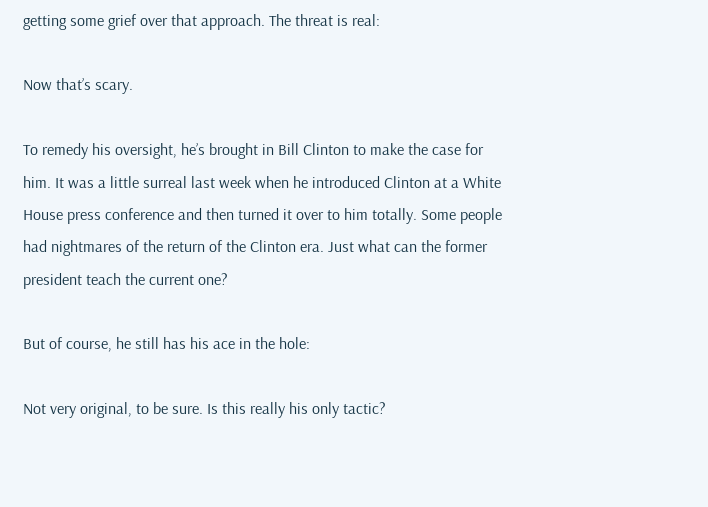getting some grief over that approach. The threat is real:

Now that’s scary.

To remedy his oversight, he’s brought in Bill Clinton to make the case for him. It was a little surreal last week when he introduced Clinton at a White House press conference and then turned it over to him totally. Some people had nightmares of the return of the Clinton era. Just what can the former president teach the current one?

But of course, he still has his ace in the hole:

Not very original, to be sure. Is this really his only tactic?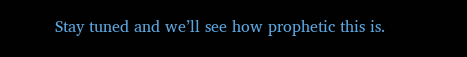Stay tuned and we’ll see how prophetic this is.